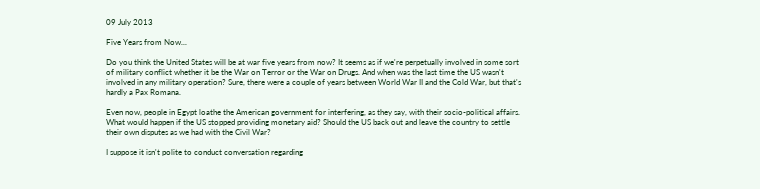09 July 2013

Five Years from Now...

Do you think the United States will be at war five years from now? It seems as if we're perpetually involved in some sort of military conflict whether it be the War on Terror or the War on Drugs. And when was the last time the US wasn't involved in any military operation? Sure, there were a couple of years between World War II and the Cold War, but that's hardly a Pax Romana.

Even now, people in Egypt loathe the American government for interfering, as they say, with their socio-political affairs. What would happen if the US stopped providing monetary aid? Should the US back out and leave the country to settle their own disputes as we had with the Civil War?

I suppose it isn't polite to conduct conversation regarding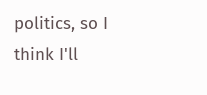politics, so I think I'll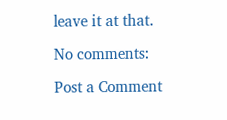leave it at that.

No comments:

Post a Comment